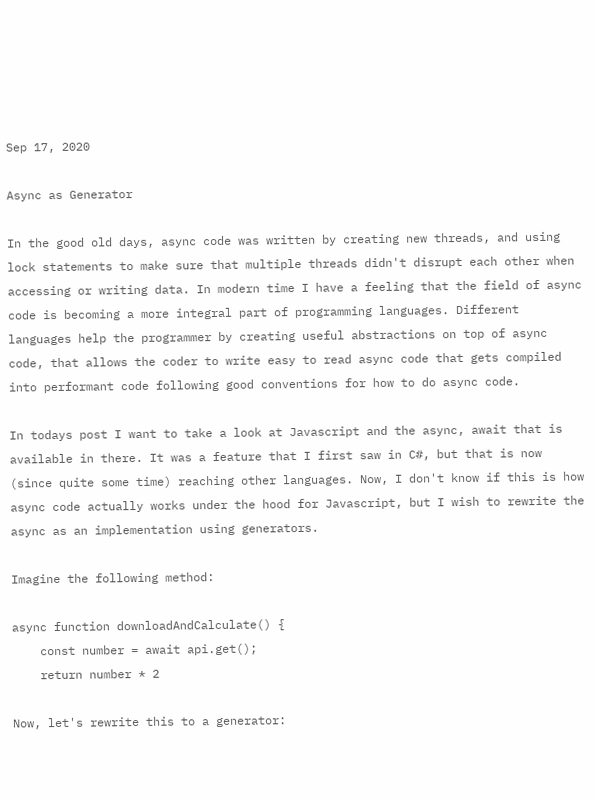Sep 17, 2020

Async as Generator

In the good old days, async code was written by creating new threads, and using lock statements to make sure that multiple threads didn't disrupt each other when accessing or writing data. In modern time I have a feeling that the field of async code is becoming a more integral part of programming languages. Different languages help the programmer by creating useful abstractions on top of async code, that allows the coder to write easy to read async code that gets compiled into performant code following good conventions for how to do async code.

In todays post I want to take a look at Javascript and the async, await that is available in there. It was a feature that I first saw in C#, but that is now (since quite some time) reaching other languages. Now, I don't know if this is how async code actually works under the hood for Javascript, but I wish to rewrite the async as an implementation using generators.

Imagine the following method:

async function downloadAndCalculate() {
    const number = await api.get();
    return number * 2

Now, let's rewrite this to a generator: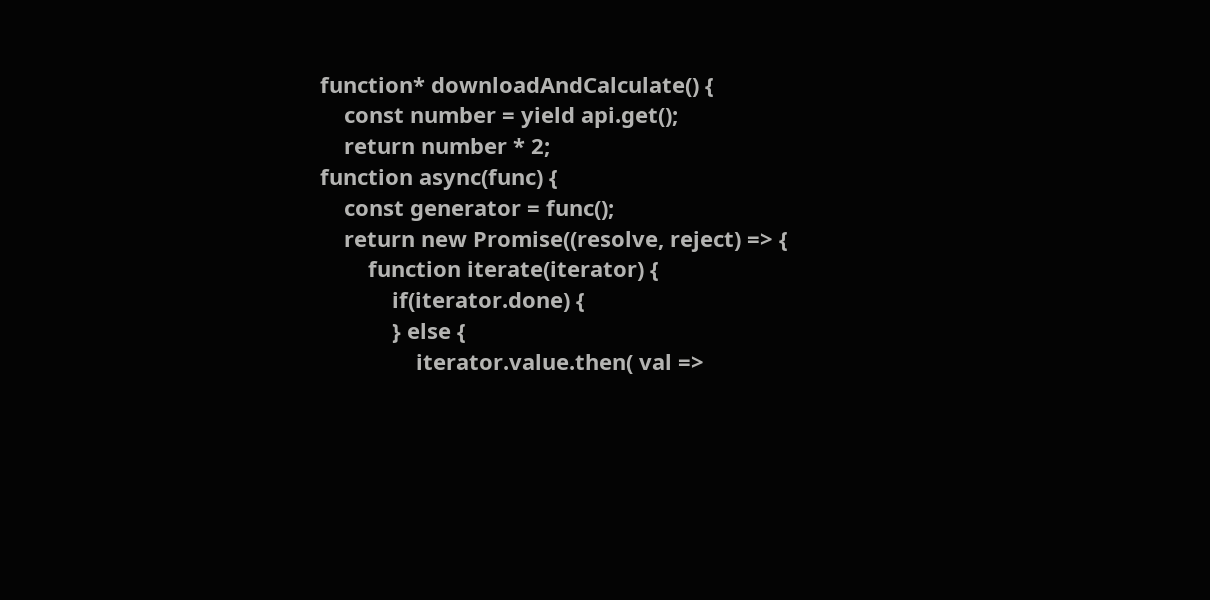function* downloadAndCalculate() {
    const number = yield api.get();
    return number * 2;
function async(func) {
    const generator = func();
    return new Promise((resolve, reject) => {
        function iterate(iterator) {
            if(iterator.done) {
            } else {
                iterator.value.then( val =>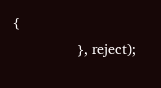{
                }, reject);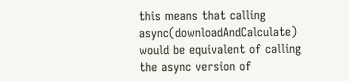this means that calling async(downloadAndCalculate) would be equivalent of calling the async version of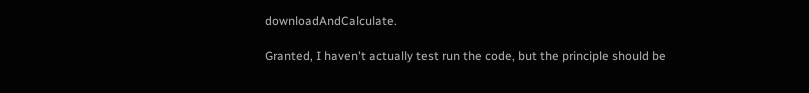downloadAndCalculate.

Granted, I haven't actually test run the code, but the principle should be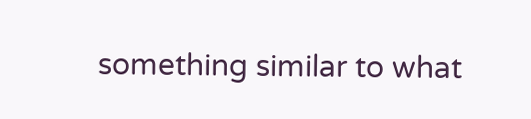something similar to what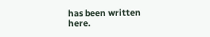has been written here.